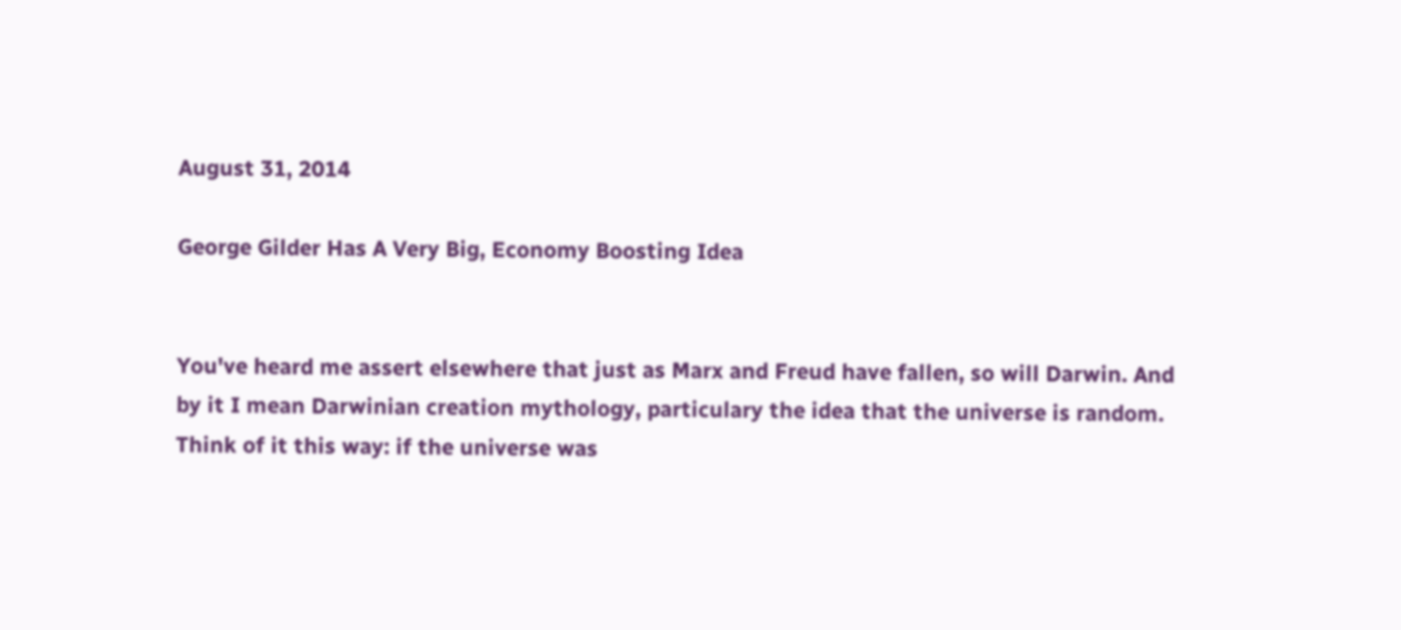August 31, 2014

George Gilder Has A Very Big, Economy Boosting Idea


You've heard me assert elsewhere that just as Marx and Freud have fallen, so will Darwin. And by it I mean Darwinian creation mythology, particulary the idea that the universe is random. Think of it this way: if the universe was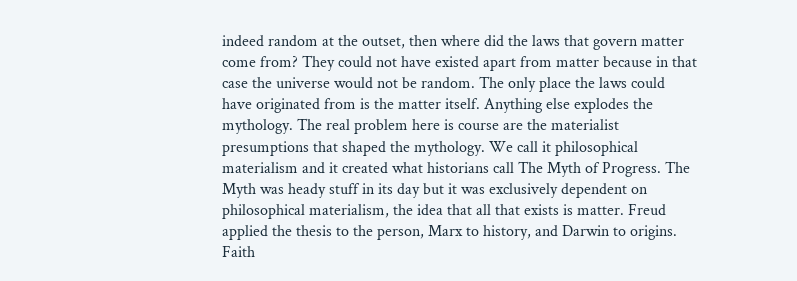indeed random at the outset, then where did the laws that govern matter come from? They could not have existed apart from matter because in that case the universe would not be random. The only place the laws could have originated from is the matter itself. Anything else explodes the mythology. The real problem here is course are the materialist presumptions that shaped the mythology. We call it philosophical materialism and it created what historians call The Myth of Progress. The Myth was heady stuff in its day but it was exclusively dependent on philosophical materialism, the idea that all that exists is matter. Freud applied the thesis to the person, Marx to history, and Darwin to origins. Faith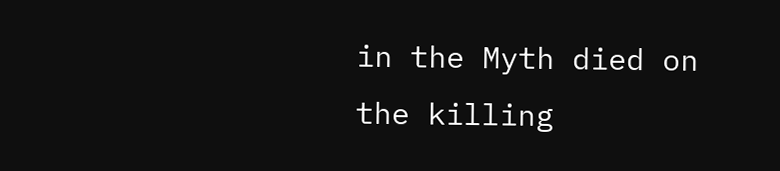in the Myth died on the killing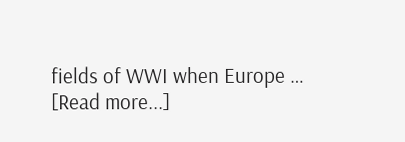fields of WWI when Europe … [Read more...]